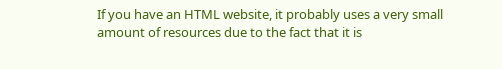If you have an HTML website, it probably uses a very small amount of resources due to the fact that it is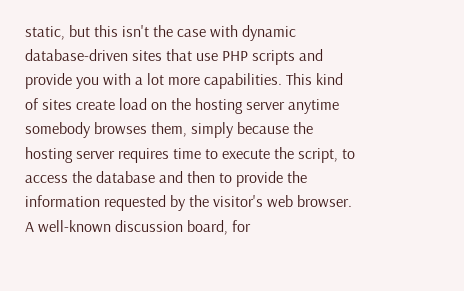static, but this isn't the case with dynamic database-driven sites that use PHP scripts and provide you with a lot more capabilities. This kind of sites create load on the hosting server anytime somebody browses them, simply because the hosting server requires time to execute the script, to access the database and then to provide the information requested by the visitor's web browser. A well-known discussion board, for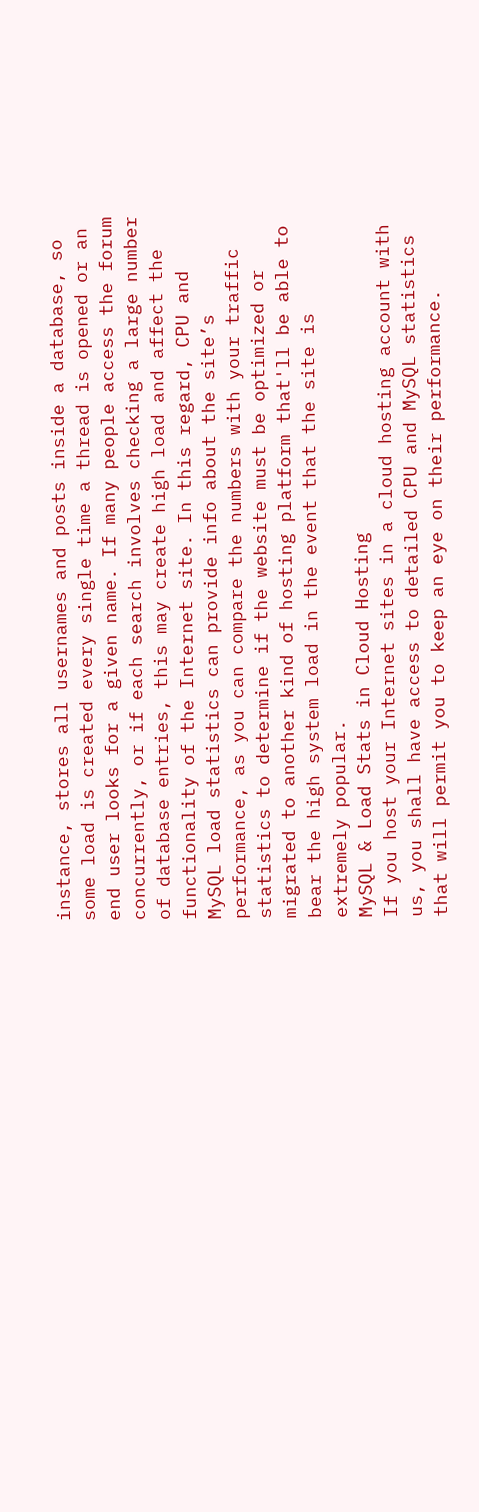instance, stores all usernames and posts inside a database, so some load is created every single time a thread is opened or an end user looks for a given name. If many people access the forum concurrently, or if each search involves checking a large number of database entries, this may create high load and affect the functionality of the Internet site. In this regard, CPU and MySQL load statistics can provide info about the site’s performance, as you can compare the numbers with your traffic statistics to determine if the website must be optimized or migrated to another kind of hosting platform that'll be able to bear the high system load in the event that the site is extremely popular.
MySQL & Load Stats in Cloud Hosting
If you host your Internet sites in a cloud hosting account with us, you shall have access to detailed CPU and MySQL statistics that will permit you to keep an eye on their performance.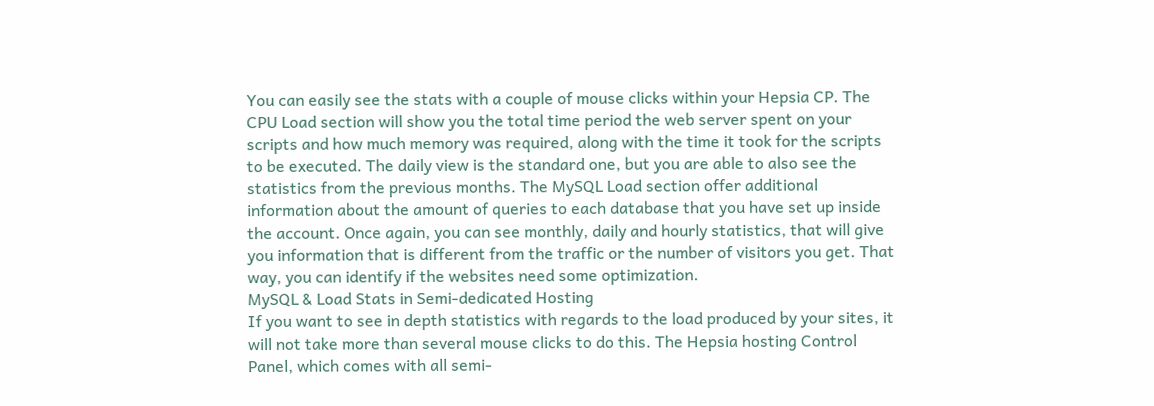You can easily see the stats with a couple of mouse clicks within your Hepsia CP. The CPU Load section will show you the total time period the web server spent on your scripts and how much memory was required, along with the time it took for the scripts to be executed. The daily view is the standard one, but you are able to also see the statistics from the previous months. The MySQL Load section offer additional information about the amount of queries to each database that you have set up inside the account. Once again, you can see monthly, daily and hourly statistics, that will give you information that is different from the traffic or the number of visitors you get. That way, you can identify if the websites need some optimization.
MySQL & Load Stats in Semi-dedicated Hosting
If you want to see in depth statistics with regards to the load produced by your sites, it will not take more than several mouse clicks to do this. The Hepsia hosting Control Panel, which comes with all semi-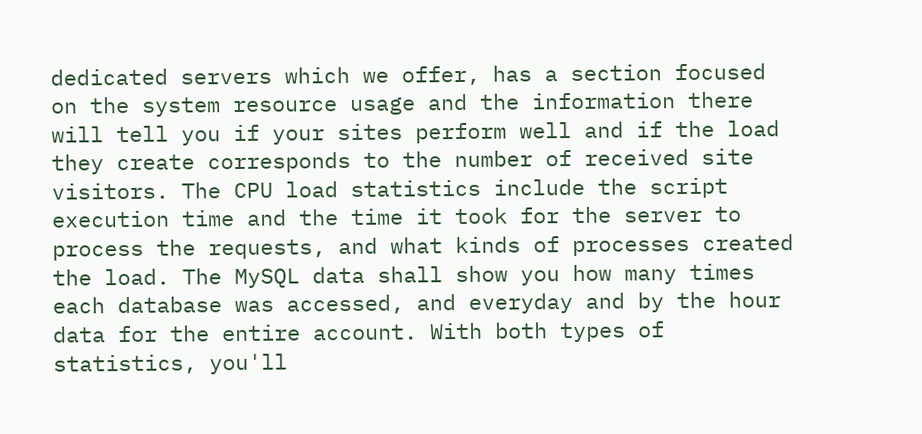dedicated servers which we offer, has a section focused on the system resource usage and the information there will tell you if your sites perform well and if the load they create corresponds to the number of received site visitors. The CPU load statistics include the script execution time and the time it took for the server to process the requests, and what kinds of processes created the load. The MySQL data shall show you how many times each database was accessed, and everyday and by the hour data for the entire account. With both types of statistics, you'll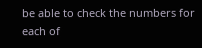be able to check the numbers for each of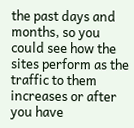the past days and months, so you could see how the sites perform as the traffic to them increases or after you have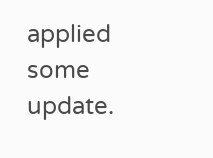applied some update.